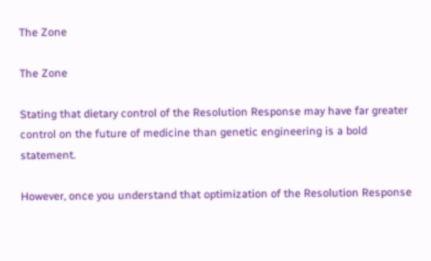The Zone

The Zone

Stating that dietary control of the Resolution Response may have far greater control on the future of medicine than genetic engineering is a bold statement.

However, once you understand that optimization of the Resolution Response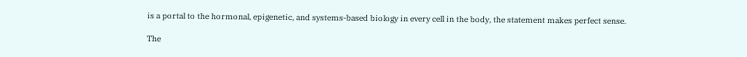is a portal to the hormonal, epigenetic, and systems-based biology in every cell in the body, the statement makes perfect sense.

The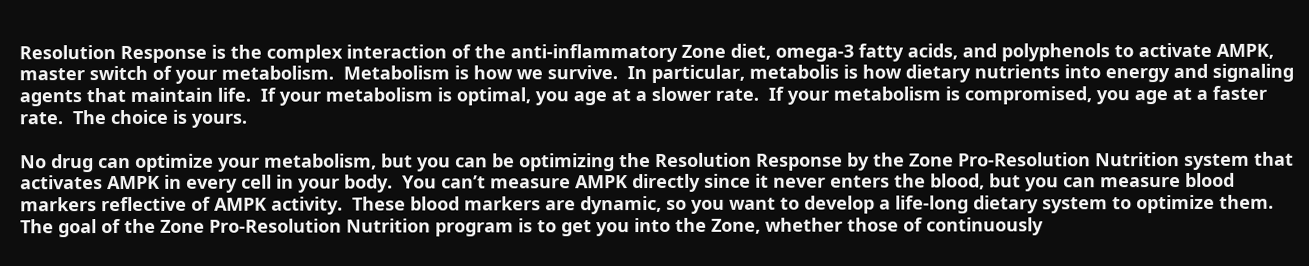Resolution Response is the complex interaction of the anti-inflammatory Zone diet, omega-3 fatty acids, and polyphenols to activate AMPK, master switch of your metabolism.  Metabolism is how we survive.  In particular, metabolis is how dietary nutrients into energy and signaling agents that maintain life.  If your metabolism is optimal, you age at a slower rate.  If your metabolism is compromised, you age at a faster rate.  The choice is yours.

No drug can optimize your metabolism, but you can be optimizing the Resolution Response by the Zone Pro-Resolution Nutrition system that activates AMPK in every cell in your body.  You can’t measure AMPK directly since it never enters the blood, but you can measure blood markers reflective of AMPK activity.  These blood markers are dynamic, so you want to develop a life-long dietary system to optimize them.  The goal of the Zone Pro-Resolution Nutrition program is to get you into the Zone, whether those of continuously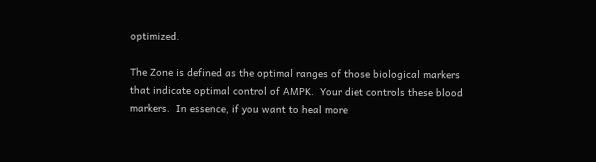optimized.

The Zone is defined as the optimal ranges of those biological markers that indicate optimal control of AMPK.  Your diet controls these blood markers.  In essence, if you want to heal more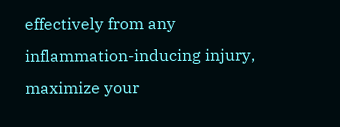effectively from any inflammation-inducing injury, maximize your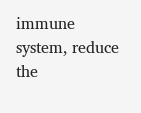immune system, reduce the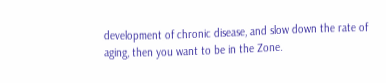development of chronic disease, and slow down the rate of aging, then you want to be in the Zone.